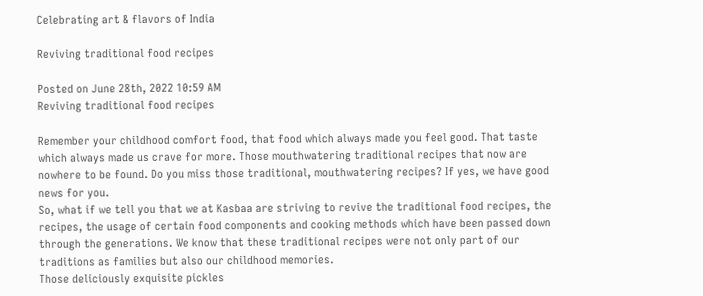Celebrating art & flavors of India

Reviving traditional food recipes

Posted on June 28th, 2022 10:59 AM
Reviving traditional food recipes

Remember your childhood comfort food, that food which always made you feel good. That taste which always made us crave for more. Those mouthwatering traditional recipes that now are nowhere to be found. Do you miss those traditional, mouthwatering recipes? If yes, we have good news for you.
So, what if we tell you that we at Kasbaa are striving to revive the traditional food recipes, the recipes, the usage of certain food components and cooking methods which have been passed down through the generations. We know that these traditional recipes were not only part of our traditions as families but also our childhood memories.
Those deliciously exquisite pickles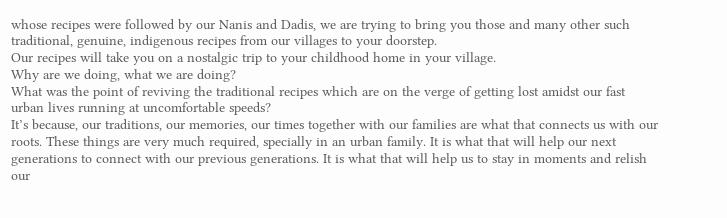whose recipes were followed by our Nanis and Dadis, we are trying to bring you those and many other such traditional, genuine, indigenous recipes from our villages to your doorstep.
Our recipes will take you on a nostalgic trip to your childhood home in your village.
Why are we doing, what we are doing?
What was the point of reviving the traditional recipes which are on the verge of getting lost amidst our fast urban lives running at uncomfortable speeds?
It’s because, our traditions, our memories, our times together with our families are what that connects us with our roots. These things are very much required, specially in an urban family. It is what that will help our next generations to connect with our previous generations. It is what that will help us to stay in moments and relish our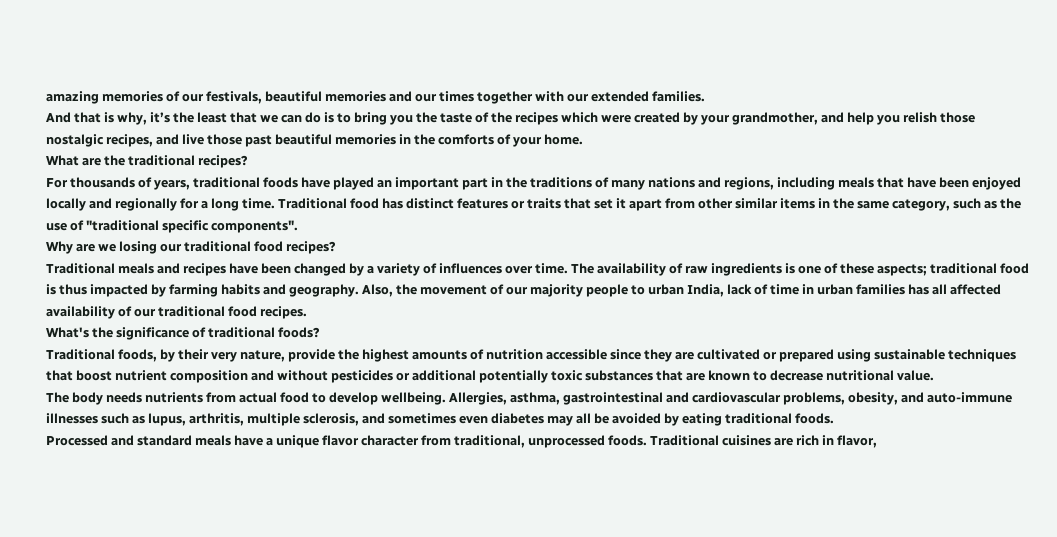amazing memories of our festivals, beautiful memories and our times together with our extended families.
And that is why, it’s the least that we can do is to bring you the taste of the recipes which were created by your grandmother, and help you relish those nostalgic recipes, and live those past beautiful memories in the comforts of your home.
What are the traditional recipes?
For thousands of years, traditional foods have played an important part in the traditions of many nations and regions, including meals that have been enjoyed locally and regionally for a long time. Traditional food has distinct features or traits that set it apart from other similar items in the same category, such as the use of "traditional specific components".
Why are we losing our traditional food recipes?
Traditional meals and recipes have been changed by a variety of influences over time. The availability of raw ingredients is one of these aspects; traditional food is thus impacted by farming habits and geography. Also, the movement of our majority people to urban India, lack of time in urban families has all affected availability of our traditional food recipes.
What's the significance of traditional foods?
Traditional foods, by their very nature, provide the highest amounts of nutrition accessible since they are cultivated or prepared using sustainable techniques that boost nutrient composition and without pesticides or additional potentially toxic substances that are known to decrease nutritional value.
The body needs nutrients from actual food to develop wellbeing. Allergies, asthma, gastrointestinal and cardiovascular problems, obesity, and auto-immune illnesses such as lupus, arthritis, multiple sclerosis, and sometimes even diabetes may all be avoided by eating traditional foods.
Processed and standard meals have a unique flavor character from traditional, unprocessed foods. Traditional cuisines are rich in flavor,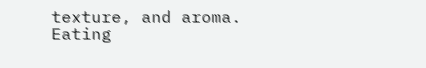texture, and aroma.
Eating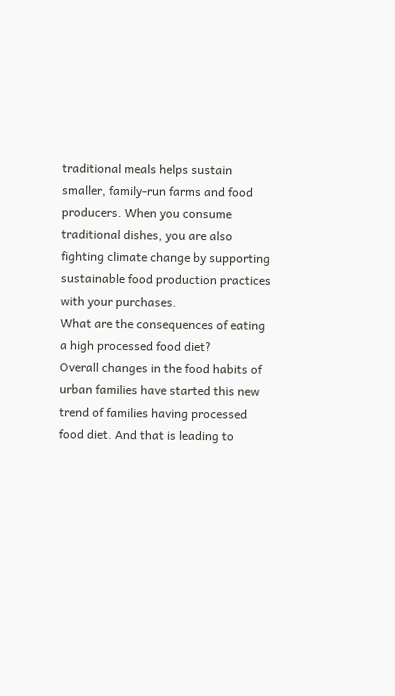traditional meals helps sustain smaller, family-run farms and food producers. When you consume traditional dishes, you are also fighting climate change by supporting sustainable food production practices with your purchases.
What are the consequences of eating a high processed food diet?
Overall changes in the food habits of urban families have started this new trend of families having processed food diet. And that is leading to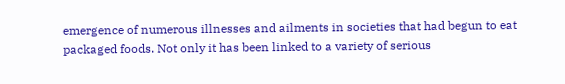emergence of numerous illnesses and ailments in societies that had begun to eat packaged foods. Not only it has been linked to a variety of serious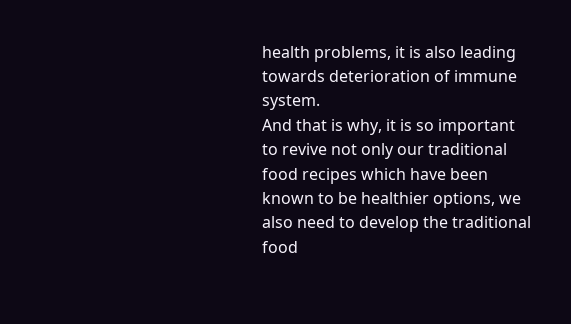health problems, it is also leading towards deterioration of immune system.
And that is why, it is so important to revive not only our traditional food recipes which have been known to be healthier options, we also need to develop the traditional food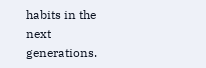habits in the next generations.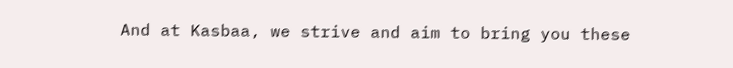And at Kasbaa, we strive and aim to bring you these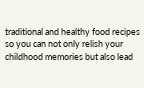traditional and healthy food recipes so you can not only relish your childhood memories but also lead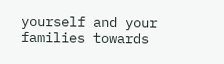yourself and your families towards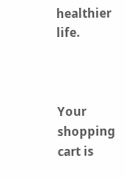healthier life.



Your shopping cart is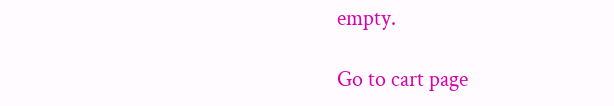empty.

Go to cart page